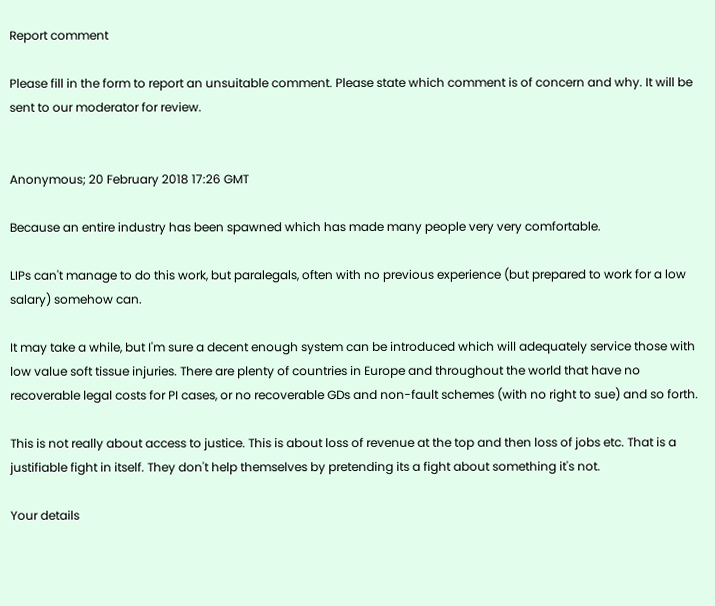Report comment

Please fill in the form to report an unsuitable comment. Please state which comment is of concern and why. It will be sent to our moderator for review.


Anonymous; 20 February 2018 17:26 GMT

Because an entire industry has been spawned which has made many people very very comfortable.

LIPs can't manage to do this work, but paralegals, often with no previous experience (but prepared to work for a low salary) somehow can.

It may take a while, but I'm sure a decent enough system can be introduced which will adequately service those with low value soft tissue injuries. There are plenty of countries in Europe and throughout the world that have no recoverable legal costs for PI cases, or no recoverable GDs and non-fault schemes (with no right to sue) and so forth.

This is not really about access to justice. This is about loss of revenue at the top and then loss of jobs etc. That is a justifiable fight in itself. They don't help themselves by pretending its a fight about something it's not.

Your details